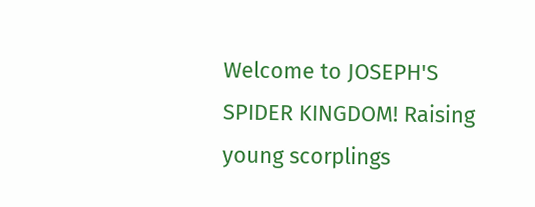Welcome to JOSEPH'S SPIDER KINGDOM! Raising young scorplings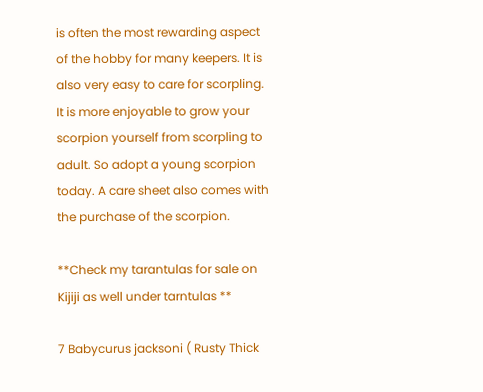is often the most rewarding aspect of the hobby for many keepers. It is also very easy to care for scorpling. It is more enjoyable to grow your scorpion yourself from scorpling to adult. So adopt a young scorpion today. A care sheet also comes with the purchase of the scorpion.

**Check my tarantulas for sale on Kijiji as well under tarntulas **

7 Babycurus jacksoni ( Rusty Thick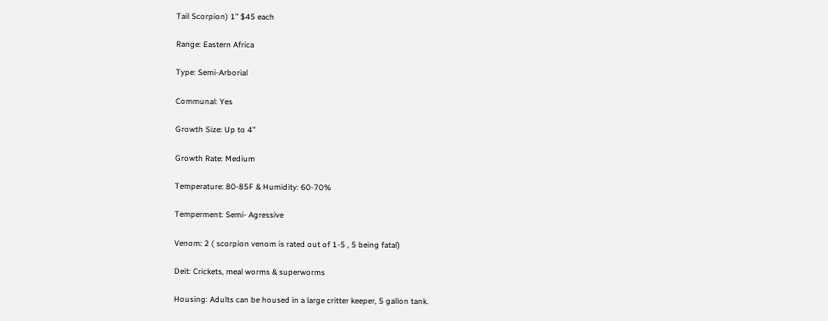Tail Scorpion) 1" $45 each

Range: Eastern Africa

Type: Semi-Arborial

Communal: Yes

Growth Size: Up to 4"

Growth Rate: Medium

Temperature: 80-85F & Humidity: 60-70%

Temperment: Semi- Agressive

Venom: 2 ( scorpion venom is rated out of 1-5 , 5 being fatal)

Deit: Crickets, meal worms & superworms

Housing: Adults can be housed in a large critter keeper, 5 gallon tank.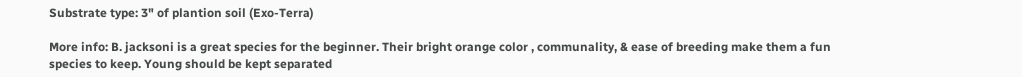Substrate type: 3" of plantion soil (Exo-Terra)

More info: B. jacksoni is a great species for the beginner. Their bright orange color , communality, & ease of breeding make them a fun species to keep. Young should be kept separated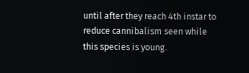until after they reach 4th instar to reduce cannibalism seen while this species is young.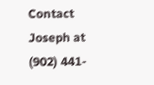Contact Joseph at (902) 441-